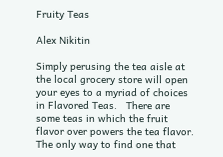Fruity Teas

Alex Nikitin

Simply perusing the tea aisle at the local grocery store will open your eyes to a myriad of choices in Flavored Teas.   There are some teas in which the fruit flavor over powers the tea flavor.  The only way to find one that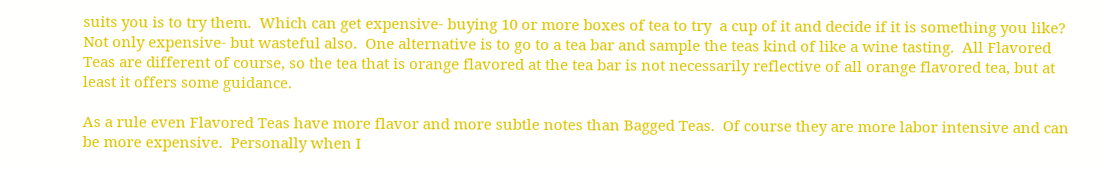suits you is to try them.  Which can get expensive- buying 10 or more boxes of tea to try  a cup of it and decide if it is something you like? Not only expensive- but wasteful also.  One alternative is to go to a tea bar and sample the teas kind of like a wine tasting.  All Flavored Teas are different of course, so the tea that is orange flavored at the tea bar is not necessarily reflective of all orange flavored tea, but at least it offers some guidance.

As a rule even Flavored Teas have more flavor and more subtle notes than Bagged Teas.  Of course they are more labor intensive and can be more expensive.  Personally when I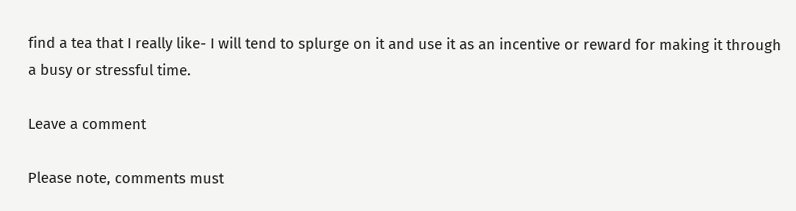find a tea that I really like- I will tend to splurge on it and use it as an incentive or reward for making it through a busy or stressful time.

Leave a comment

Please note, comments must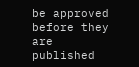be approved before they are published